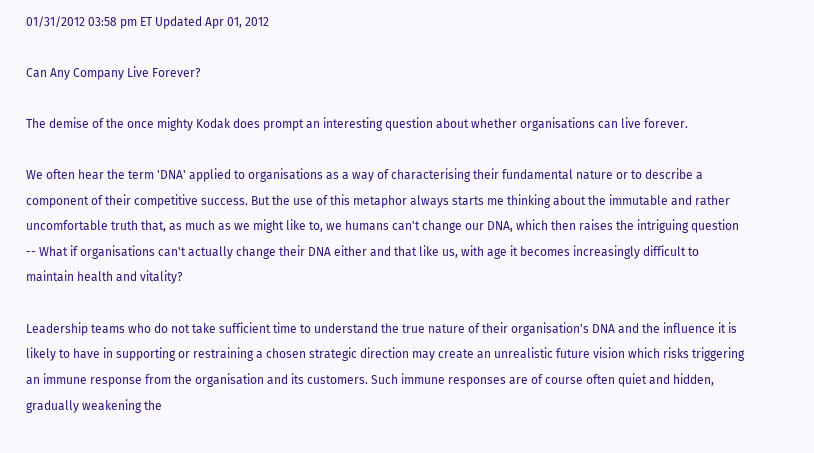01/31/2012 03:58 pm ET Updated Apr 01, 2012

Can Any Company Live Forever?

The demise of the once mighty Kodak does prompt an interesting question about whether organisations can live forever.

We often hear the term 'DNA' applied to organisations as a way of characterising their fundamental nature or to describe a component of their competitive success. But the use of this metaphor always starts me thinking about the immutable and rather uncomfortable truth that, as much as we might like to, we humans can't change our DNA, which then raises the intriguing question -- What if organisations can't actually change their DNA either and that like us, with age it becomes increasingly difficult to maintain health and vitality?

Leadership teams who do not take sufficient time to understand the true nature of their organisation's DNA and the influence it is likely to have in supporting or restraining a chosen strategic direction may create an unrealistic future vision which risks triggering an immune response from the organisation and its customers. Such immune responses are of course often quiet and hidden, gradually weakening the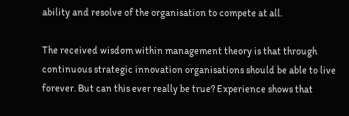ability and resolve of the organisation to compete at all.

The received wisdom within management theory is that through continuous strategic innovation organisations should be able to live forever. But can this ever really be true? Experience shows that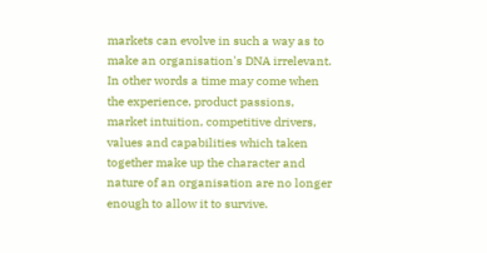markets can evolve in such a way as to make an organisation's DNA irrelevant. In other words a time may come when the experience, product passions, market intuition, competitive drivers, values and capabilities which taken together make up the character and nature of an organisation are no longer enough to allow it to survive.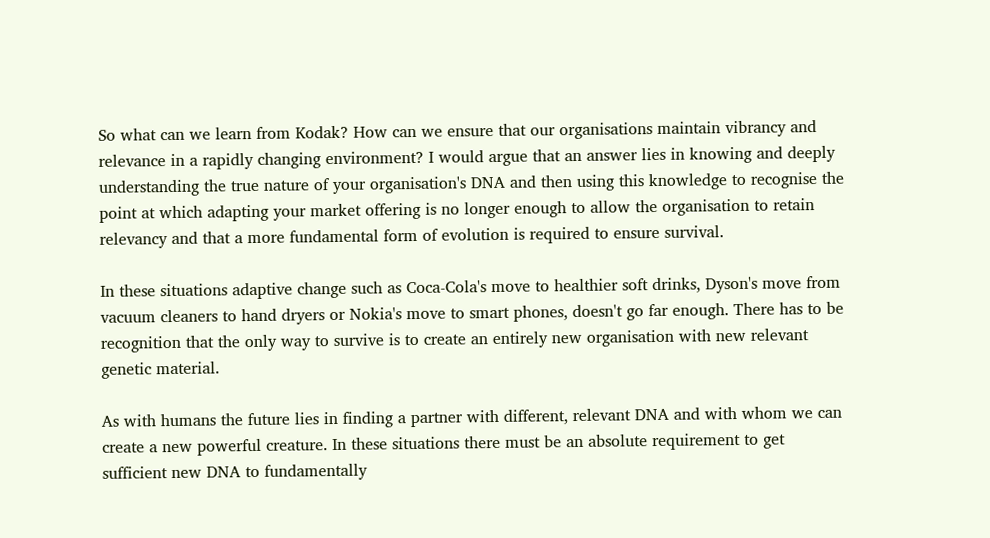So what can we learn from Kodak? How can we ensure that our organisations maintain vibrancy and relevance in a rapidly changing environment? I would argue that an answer lies in knowing and deeply understanding the true nature of your organisation's DNA and then using this knowledge to recognise the point at which adapting your market offering is no longer enough to allow the organisation to retain relevancy and that a more fundamental form of evolution is required to ensure survival.

In these situations adaptive change such as Coca-Cola's move to healthier soft drinks, Dyson's move from vacuum cleaners to hand dryers or Nokia's move to smart phones, doesn't go far enough. There has to be recognition that the only way to survive is to create an entirely new organisation with new relevant genetic material.

As with humans the future lies in finding a partner with different, relevant DNA and with whom we can create a new powerful creature. In these situations there must be an absolute requirement to get sufficient new DNA to fundamentally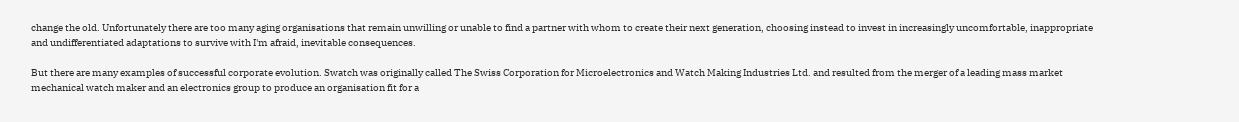change the old. Unfortunately there are too many aging organisations that remain unwilling or unable to find a partner with whom to create their next generation, choosing instead to invest in increasingly uncomfortable, inappropriate and undifferentiated adaptations to survive with I'm afraid, inevitable consequences.

But there are many examples of successful corporate evolution. Swatch was originally called The Swiss Corporation for Microelectronics and Watch Making Industries Ltd. and resulted from the merger of a leading mass market mechanical watch maker and an electronics group to produce an organisation fit for a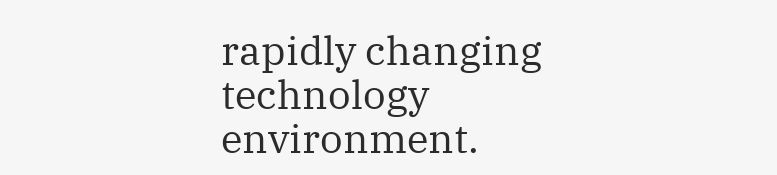rapidly changing technology environment.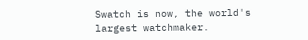Swatch is now, the world's largest watchmaker.